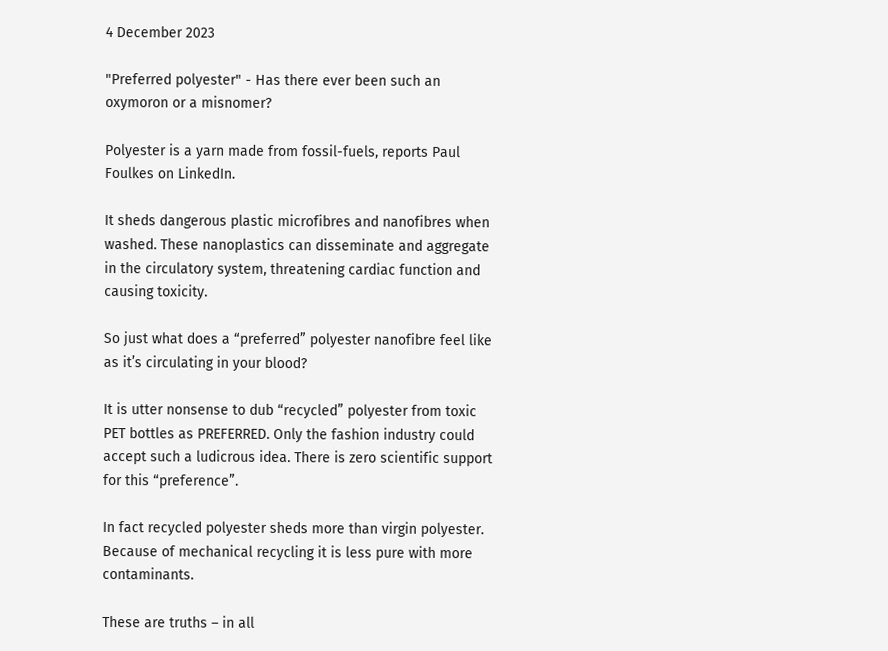4 December 2023

"Preferred polyester" - Has there ever been such an oxymoron or a misnomer?

Polyester is a yarn made from fossil-fuels, reports Paul Foulkes on LinkedIn.

It sheds dangerous plastic microfibres and nanofibres when washed. These nanoplastics can disseminate and aggregate in the circulatory system, threatening cardiac function and causing toxicity.

So just what does a “preferred” polyester nanofibre feel like as it’s circulating in your blood?

It is utter nonsense to dub “recycled” polyester from toxic PET bottles as PREFERRED. Only the fashion industry could accept such a ludicrous idea. There is zero scientific support for this “preference”.

In fact recycled polyester sheds more than virgin polyester. Because of mechanical recycling it is less pure with more contaminants.

These are truths – in all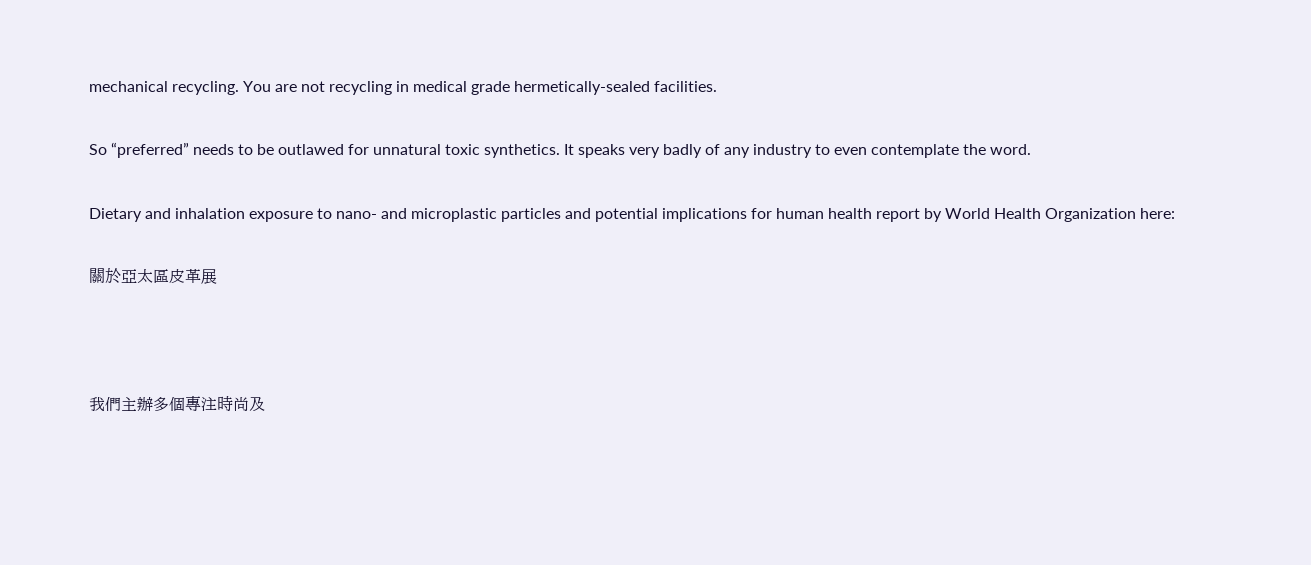mechanical recycling. You are not recycling in medical grade hermetically-sealed facilities.

So “preferred” needs to be outlawed for unnatural toxic synthetics. It speaks very badly of any industry to even contemplate the word.

Dietary and inhalation exposure to nano- and microplastic particles and potential implications for human health report by World Health Organization here:

關於亞太區皮革展



我們主辦多個專注時尚及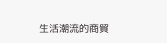生活潮流的商貿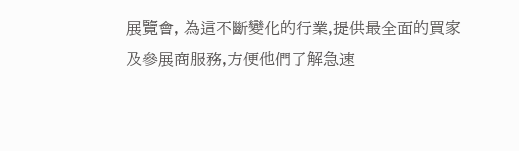展覽會, 為這不斷變化的行業,提供最全面的買家及參展商服務,方便他們了解急速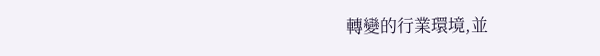轉變的行業環境,並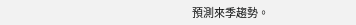預測來季趨勢。